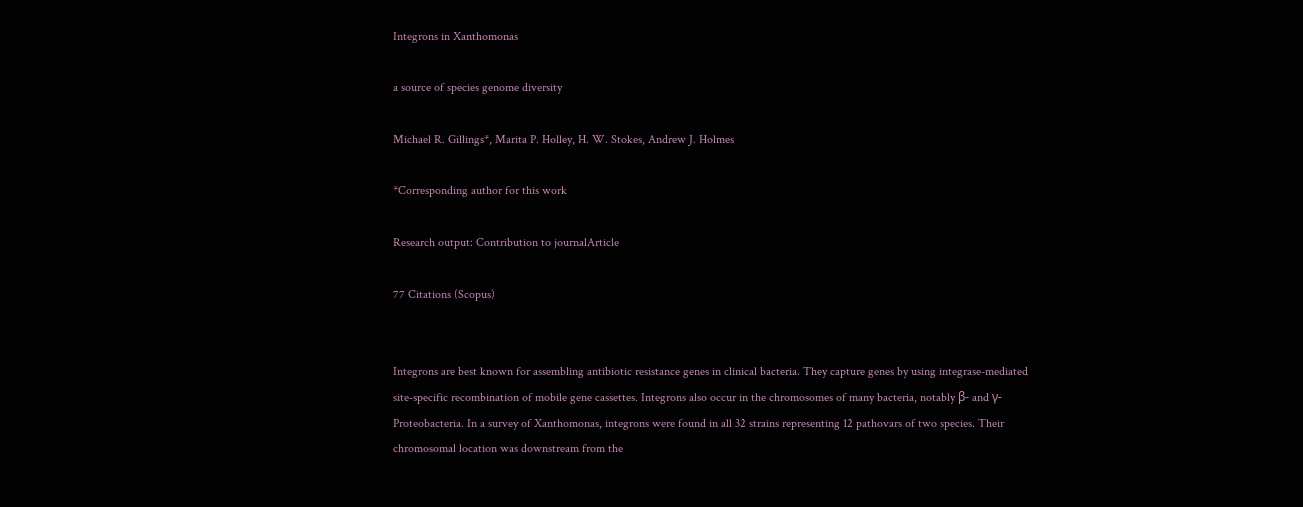Integrons in Xanthomonas

a source of species genome diversity

Michael R. Gillings*, Marita P. Holley, H. W. Stokes, Andrew J. Holmes

*Corresponding author for this work

Research output: Contribution to journalArticle

77 Citations (Scopus)


Integrons are best known for assembling antibiotic resistance genes in clinical bacteria. They capture genes by using integrase-mediated site-specific recombination of mobile gene cassettes. Integrons also occur in the chromosomes of many bacteria, notably β- and γ-Proteobacteria. In a survey of Xanthomonas, integrons were found in all 32 strains representing 12 pathovars of two species. Their chromosomal location was downstream from the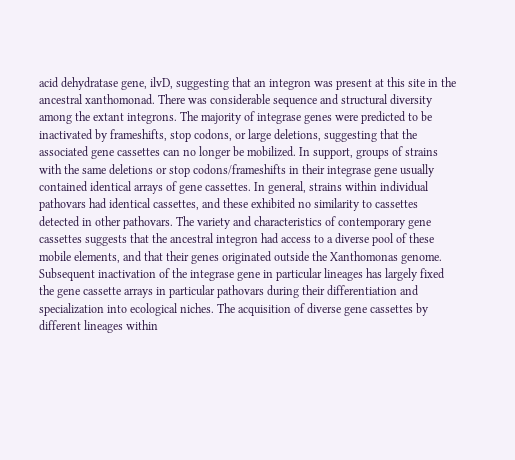acid dehydratase gene, ilvD, suggesting that an integron was present at this site in the ancestral xanthomonad. There was considerable sequence and structural diversity among the extant integrons. The majority of integrase genes were predicted to be inactivated by frameshifts, stop codons, or large deletions, suggesting that the associated gene cassettes can no longer be mobilized. In support, groups of strains with the same deletions or stop codons/frameshifts in their integrase gene usually contained identical arrays of gene cassettes. In general, strains within individual pathovars had identical cassettes, and these exhibited no similarity to cassettes detected in other pathovars. The variety and characteristics of contemporary gene cassettes suggests that the ancestral integron had access to a diverse pool of these mobile elements, and that their genes originated outside the Xanthomonas genome. Subsequent inactivation of the integrase gene in particular lineages has largely fixed the gene cassette arrays in particular pathovars during their differentiation and specialization into ecological niches. The acquisition of diverse gene cassettes by different lineages within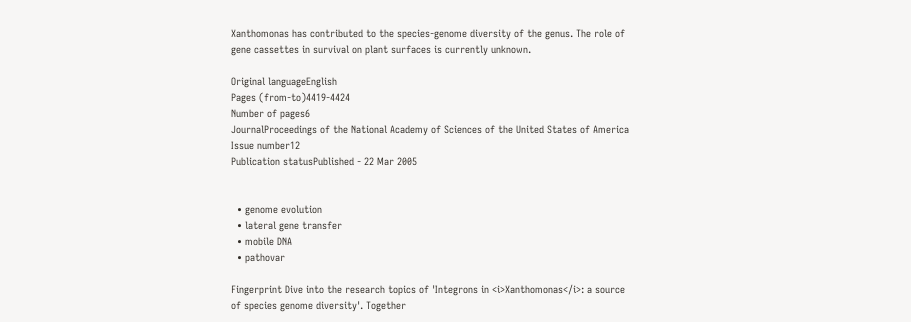Xanthomonas has contributed to the species-genome diversity of the genus. The role of gene cassettes in survival on plant surfaces is currently unknown.

Original languageEnglish
Pages (from-to)4419-4424
Number of pages6
JournalProceedings of the National Academy of Sciences of the United States of America
Issue number12
Publication statusPublished - 22 Mar 2005


  • genome evolution
  • lateral gene transfer
  • mobile DNA
  • pathovar

Fingerprint Dive into the research topics of 'Integrons in <i>Xanthomonas</i>: a source of species genome diversity'. Together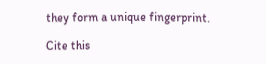they form a unique fingerprint.

Cite this